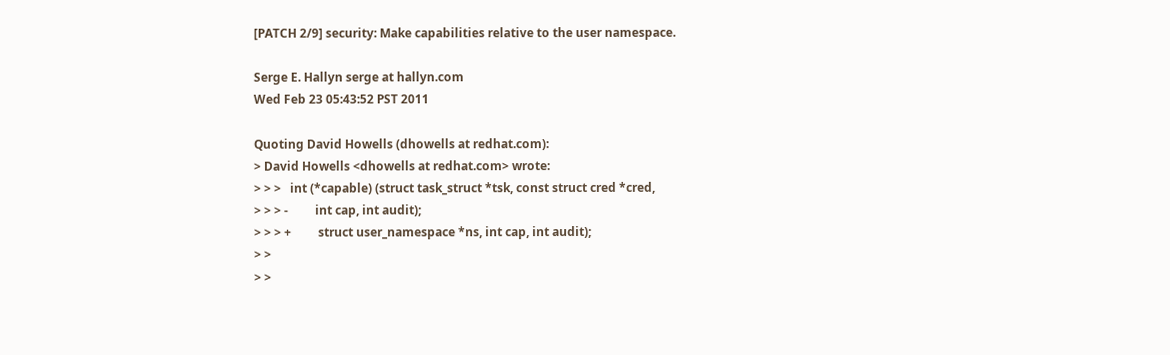[PATCH 2/9] security: Make capabilities relative to the user namespace.

Serge E. Hallyn serge at hallyn.com
Wed Feb 23 05:43:52 PST 2011

Quoting David Howells (dhowells at redhat.com):
> David Howells <dhowells at redhat.com> wrote:
> > >   int (*capable) (struct task_struct *tsk, const struct cred *cred,
> > > -         int cap, int audit);
> > > +         struct user_namespace *ns, int cap, int audit);
> >
> >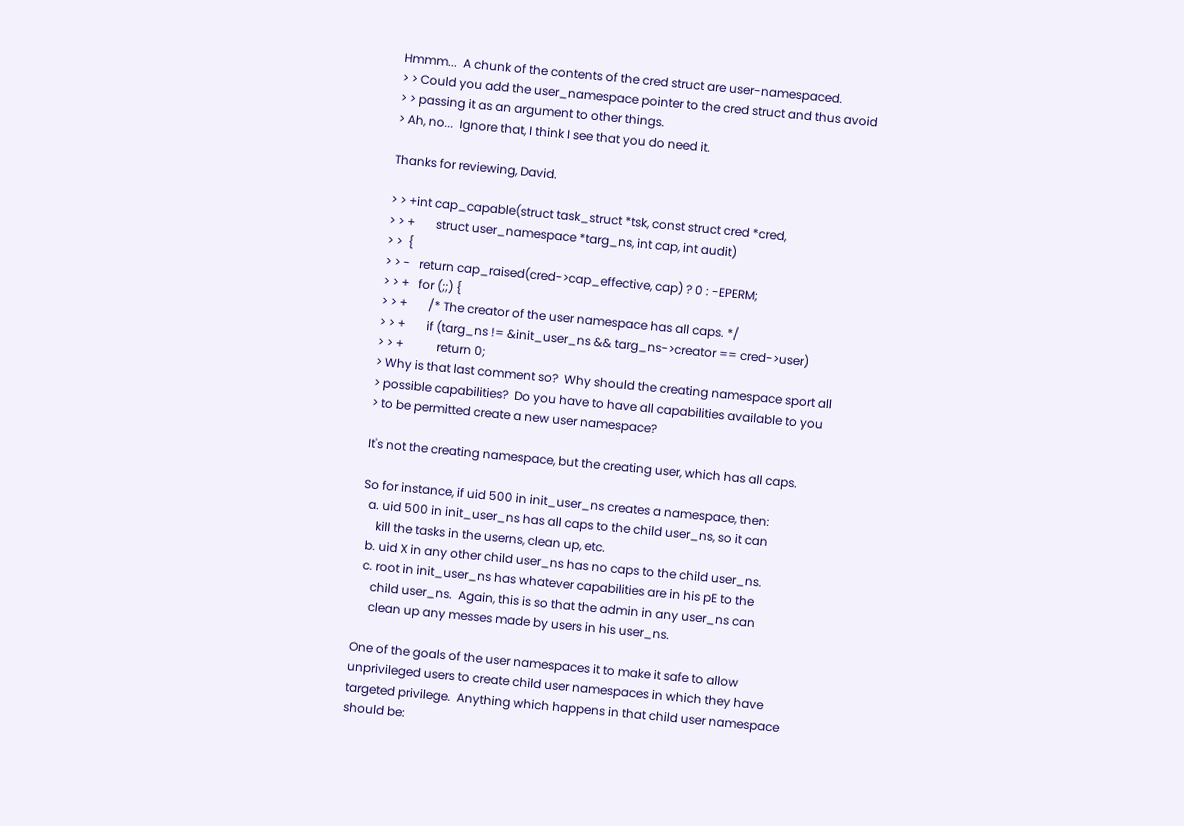Hmmm...  A chunk of the contents of the cred struct are user-namespaced.
> > Could you add the user_namespace pointer to the cred struct and thus avoid
> > passing it as an argument to other things.
> Ah, no...  Ignore that, I think I see that you do need it.

Thanks for reviewing, David.

> > +int cap_capable(struct task_struct *tsk, const struct cred *cred,
> > +       struct user_namespace *targ_ns, int cap, int audit)
> >  {
> > -   return cap_raised(cred->cap_effective, cap) ? 0 : -EPERM;
> > +   for (;;) {
> > +       /* The creator of the user namespace has all caps. */
> > +       if (targ_ns != &init_user_ns && targ_ns->creator == cred->user)
> > +           return 0;
> Why is that last comment so?  Why should the creating namespace sport all
> possible capabilities?  Do you have to have all capabilities available to you
> to be permitted create a new user namespace?

It's not the creating namespace, but the creating user, which has all caps.

So for instance, if uid 500 in init_user_ns creates a namespace, then:
  a. uid 500 in init_user_ns has all caps to the child user_ns, so it can
     kill the tasks in the userns, clean up, etc.
  b. uid X in any other child user_ns has no caps to the child user_ns.
  c. root in init_user_ns has whatever capabilities are in his pE to the
     child user_ns.  Again, this is so that the admin in any user_ns can
     clean up any messes made by users in his user_ns.

One of the goals of the user namespaces it to make it safe to allow
unprivileged users to create child user namespaces in which they have
targeted privilege.  Anything which happens in that child user namespace
should be: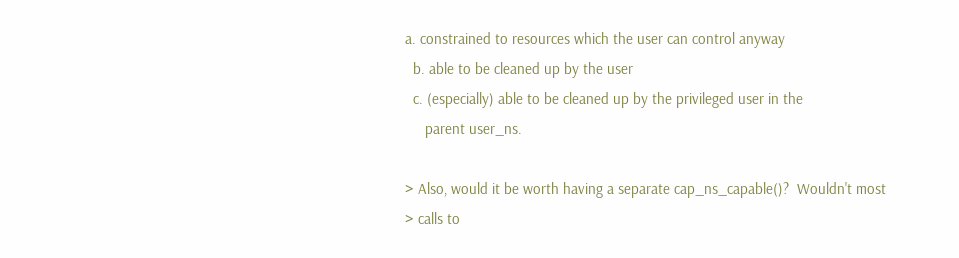a. constrained to resources which the user can control anyway
  b. able to be cleaned up by the user
  c. (especially) able to be cleaned up by the privileged user in the
     parent user_ns.

> Also, would it be worth having a separate cap_ns_capable()?  Wouldn't most
> calls to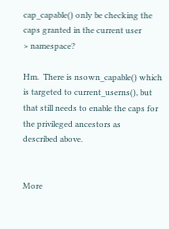cap_capable() only be checking the caps granted in the current user
> namespace?

Hm.  There is nsown_capable() which is targeted to current_userns(), but
that still needs to enable the caps for the privileged ancestors as
described above.


More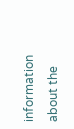information about the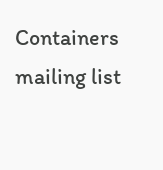Containers mailing list